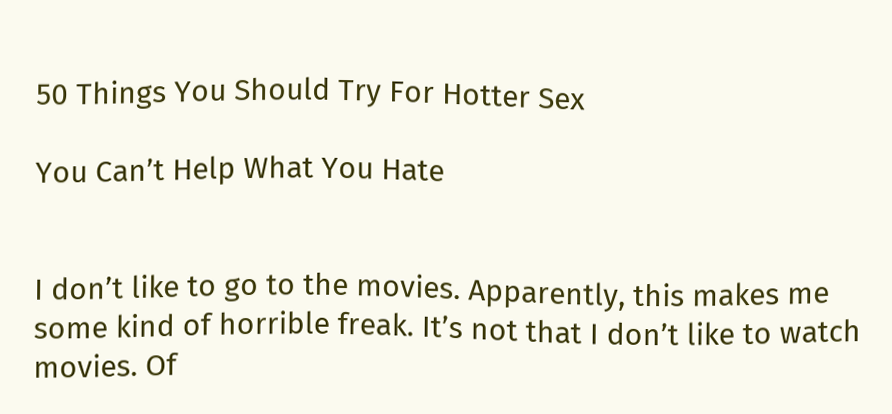50 Things You Should Try For Hotter Sex

You Can’t Help What You Hate


I don’t like to go to the movies. Apparently, this makes me some kind of horrible freak. It’s not that I don’t like to watch movies. Of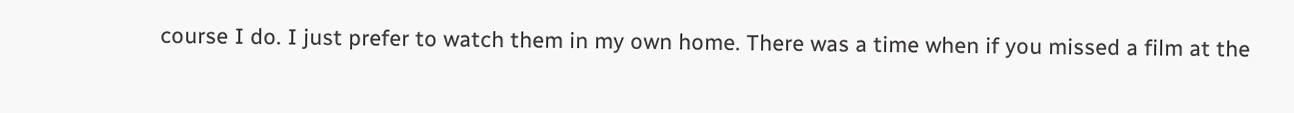course I do. I just prefer to watch them in my own home. There was a time when if you missed a film at the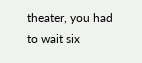theater, you had to wait six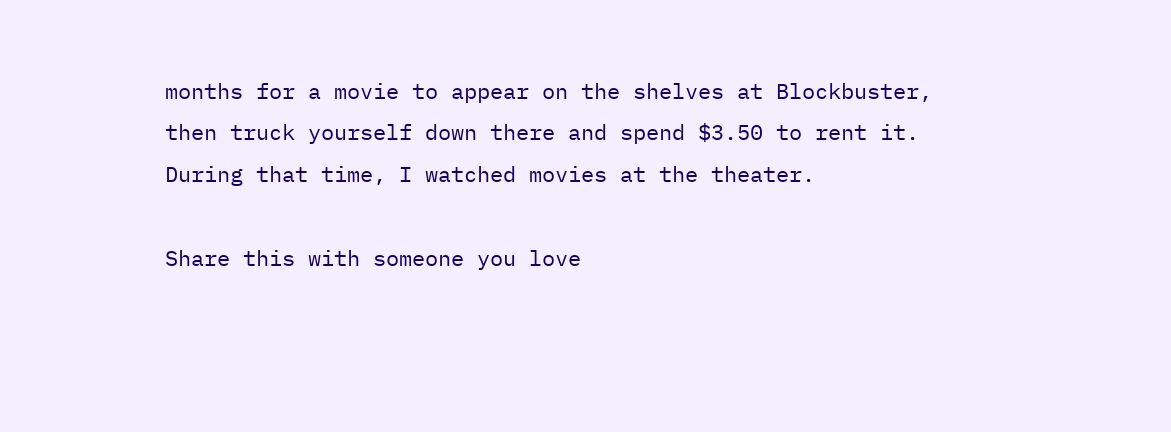months for a movie to appear on the shelves at Blockbuster, then truck yourself down there and spend $3.50 to rent it. During that time, I watched movies at the theater.

Share this with someone you love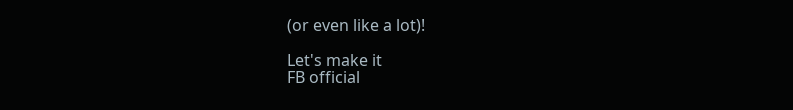(or even like a lot)!

Let's make it
FB official